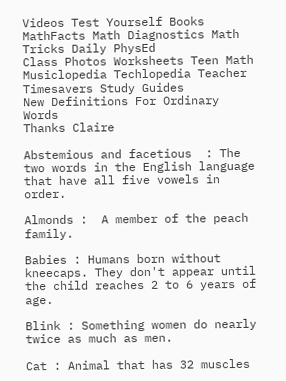Videos Test Yourself Books MathFacts Math Diagnostics Math Tricks Daily PhysEd
Class Photos Worksheets Teen Math Musiclopedia Techlopedia Teacher Timesavers Study Guides
New Definitions For Ordinary Words
Thanks Claire

Abstemious and facetious  : The two words in the English language that have all five vowels in order.

Almonds :  A member of the peach family.

Babies : Humans born without kneecaps. They don't appear until the child reaches 2 to 6 years of age.

Blink : Something women do nearly twice as much as men.

Cat : Animal that has 32 muscles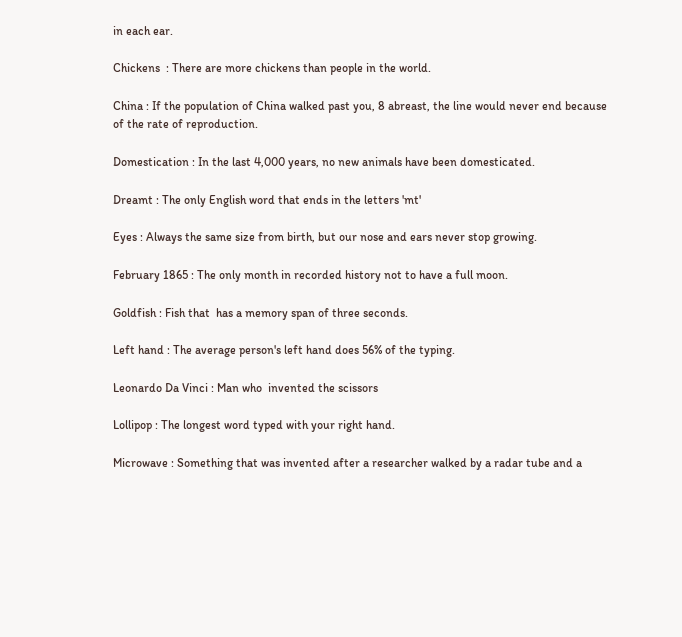in each ear.

Chickens  : There are more chickens than people in the world.

China : If the population of China walked past you, 8 abreast, the line would never end because of the rate of reproduction.

Domestication : In the last 4,000 years, no new animals have been domesticated.

Dreamt : The only English word that ends in the letters 'mt'

Eyes : Always the same size from birth, but our nose and ears never stop growing.

February 1865 : The only month in recorded history not to have a full moon.

Goldfish : Fish that  has a memory span of three seconds.

Left hand : The average person's left hand does 56% of the typing.

Leonardo Da Vinci : Man who  invented the scissors

Lollipop : The longest word typed with your right hand.

Microwave : Something that was invented after a researcher walked by a radar tube and a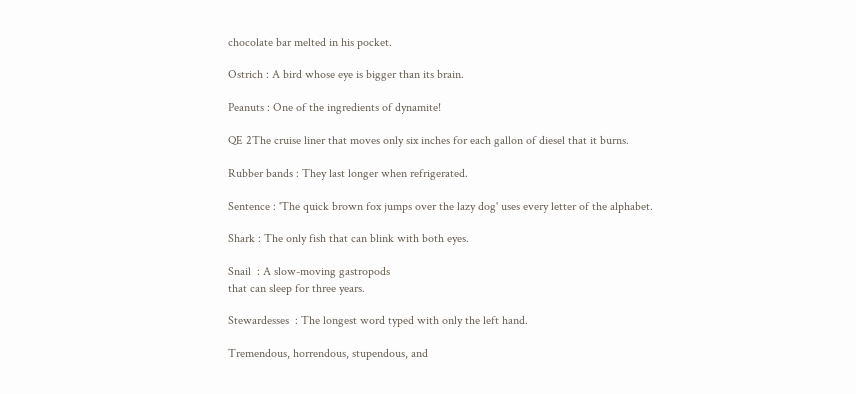chocolate bar melted in his pocket.

Ostrich : A bird whose eye is bigger than its brain.

Peanuts : One of the ingredients of dynamite!

QE 2The cruise liner that moves only six inches for each gallon of diesel that it burns.

Rubber bands : They last longer when refrigerated.

Sentence : 'The quick brown fox jumps over the lazy dog' uses every letter of the alphabet.

Shark : The only fish that can blink with both eyes.

Snail  : A slow-moving gastropods
that can sleep for three years.

Stewardesses  : The longest word typed with only the left hand.

Tremendous, horrendous, stupendous, and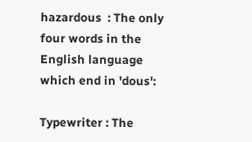hazardous  : The only four words in the English language which end in 'dous':

Typewriter : The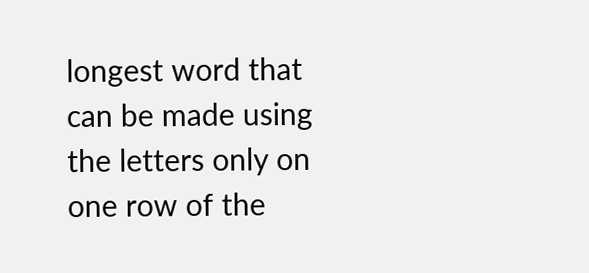longest word that can be made using the letters only on one row of the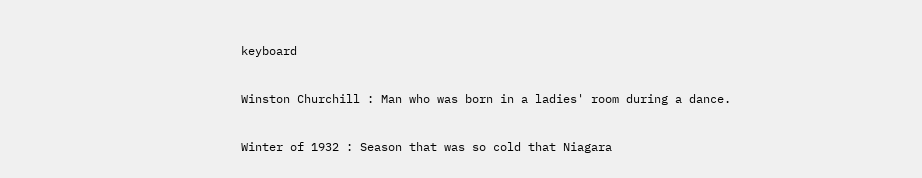keyboard

Winston Churchill : Man who was born in a ladies' room during a dance.

Winter of 1932 : Season that was so cold that Niagara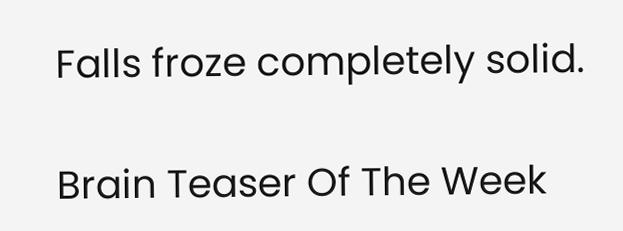Falls froze completely solid.

Brain Teaser Of The Week